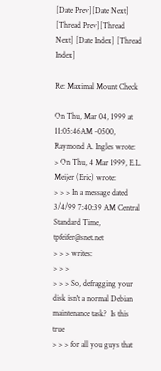[Date Prev][Date Next] [Thread Prev][Thread Next] [Date Index] [Thread Index]

Re: Maximal Mount Check

On Thu, Mar 04, 1999 at 11:05:46AM -0500,  Raymond A. Ingles wrote:
> On Thu, 4 Mar 1999, E.L. Meijer (Eric) wrote:
> > > In a message dated 3/4/99 7:40:39 AM Central Standard Time, tpfeifer@snet.net
> > > writes:
> > >
> > > So, defragging your disk isn't a normal Debian maintenance task?  Is this true
> > > for all you guys that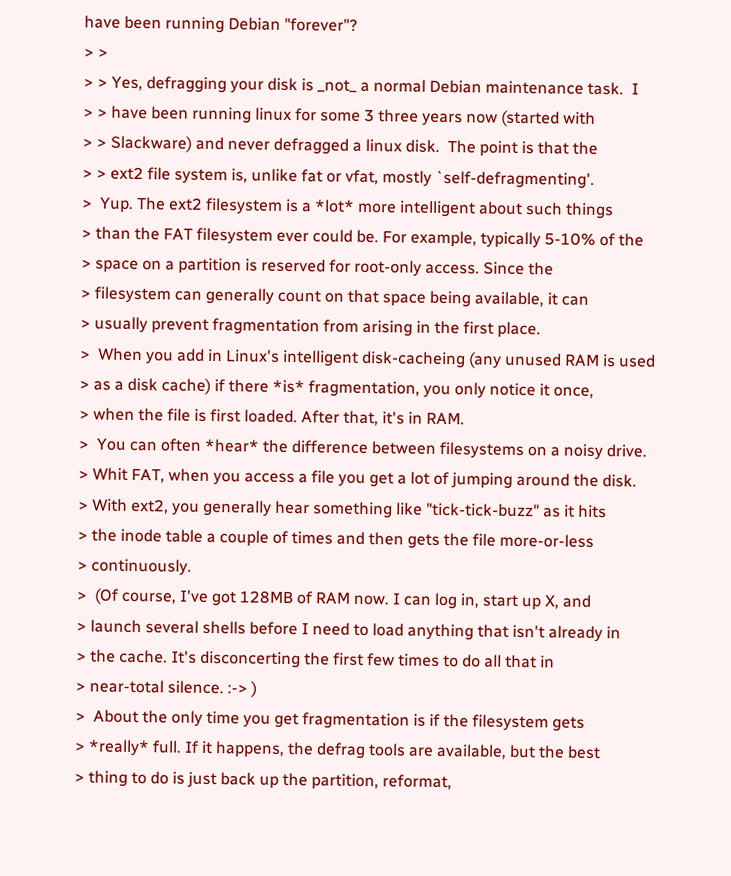have been running Debian "forever"?
> >
> > Yes, defragging your disk is _not_ a normal Debian maintenance task.  I
> > have been running linux for some 3 three years now (started with
> > Slackware) and never defragged a linux disk.  The point is that the
> > ext2 file system is, unlike fat or vfat, mostly `self-defragmenting'.
>  Yup. The ext2 filesystem is a *lot* more intelligent about such things
> than the FAT filesystem ever could be. For example, typically 5-10% of the
> space on a partition is reserved for root-only access. Since the
> filesystem can generally count on that space being available, it can
> usually prevent fragmentation from arising in the first place.
>  When you add in Linux's intelligent disk-cacheing (any unused RAM is used
> as a disk cache) if there *is* fragmentation, you only notice it once,
> when the file is first loaded. After that, it's in RAM.
>  You can often *hear* the difference between filesystems on a noisy drive.
> Whit FAT, when you access a file you get a lot of jumping around the disk.
> With ext2, you generally hear something like "tick-tick-buzz" as it hits
> the inode table a couple of times and then gets the file more-or-less
> continuously.
>  (Of course, I've got 128MB of RAM now. I can log in, start up X, and
> launch several shells before I need to load anything that isn't already in
> the cache. It's disconcerting the first few times to do all that in
> near-total silence. :-> )
>  About the only time you get fragmentation is if the filesystem gets
> *really* full. If it happens, the defrag tools are available, but the best
> thing to do is just back up the partition, reformat,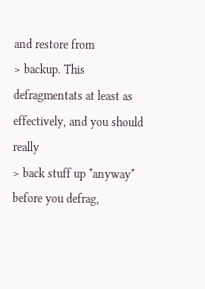and restore from
> backup. This defragmentats at least as effectively, and you should really
> back stuff up *anyway* before you defrag,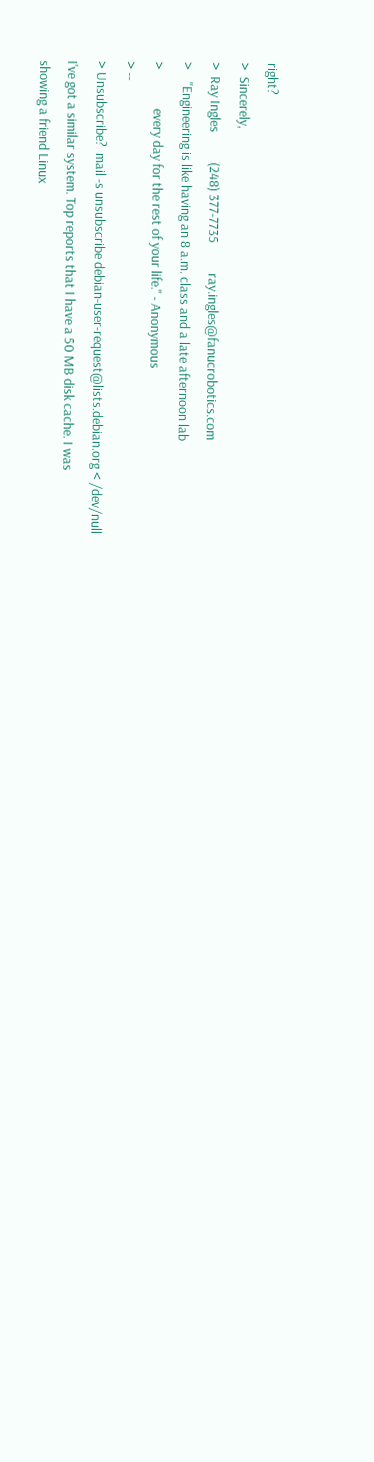right?
>  Sincerely,
>  Ray Ingles          (248) 377-7735          ray.ingles@fanucrobotics.com
>    "Engineering is like having an 8 a.m. class and a late afternoon lab
>             every day for the rest of your life." - Anonymous
> --
> Unsubscribe?  mail -s unsubscribe debian-user-request@lists.debian.org < /dev/null
I've got a similar system. Top reports that I have a 50 MB disk cache. I was
showing a friend Linux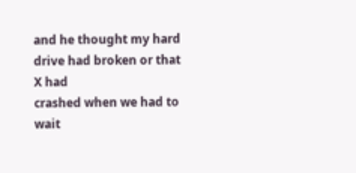and he thought my hard drive had broken or that X had
crashed when we had to wait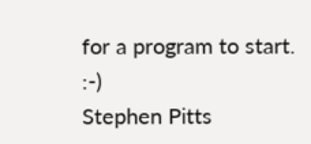for a program to start. :-)
Stephen Pitts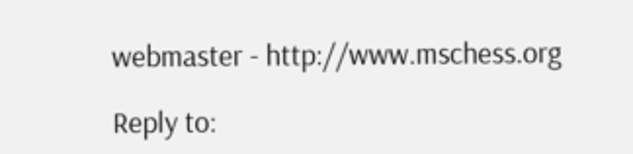webmaster - http://www.mschess.org

Reply to: